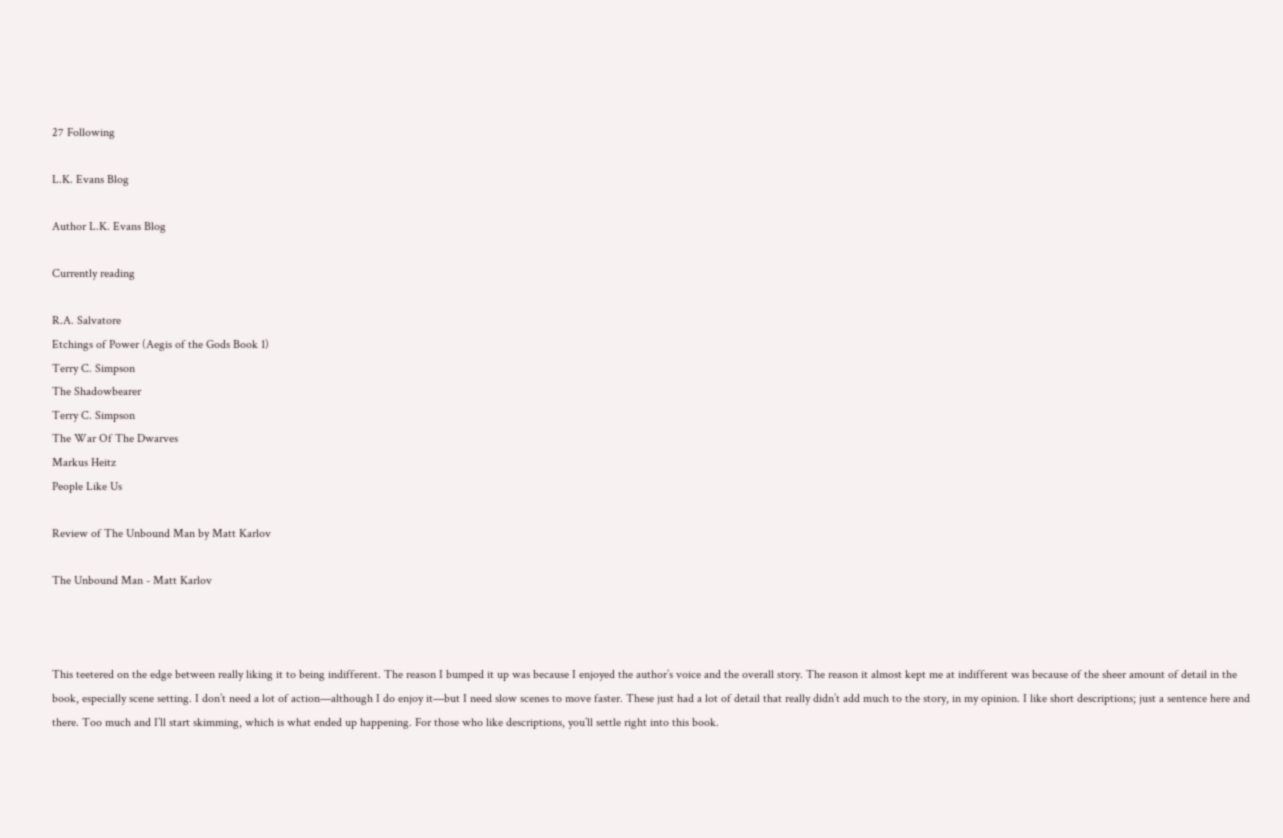27 Following

L.K. Evans Blog

Author L.K. Evans Blog

Currently reading

R.A. Salvatore
Etchings of Power (Aegis of the Gods Book 1)
Terry C. Simpson
The Shadowbearer
Terry C. Simpson
The War Of The Dwarves
Markus Heitz
People Like Us

Review of The Unbound Man by Matt Karlov

The Unbound Man - Matt Karlov



This teetered on the edge between really liking it to being indifferent. The reason I bumped it up was because I enjoyed the author’s voice and the overall story. The reason it almost kept me at indifferent was because of the sheer amount of detail in the book, especially scene setting. I don’t need a lot of action—although I do enjoy it—but I need slow scenes to move faster. These just had a lot of detail that really didn’t add much to the story, in my opinion. I like short descriptions; just a sentence here and there. Too much and I’ll start skimming, which is what ended up happening. For those who like descriptions, you’ll settle right into this book.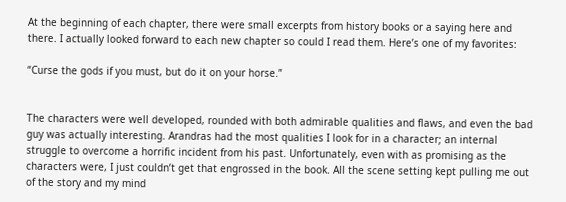At the beginning of each chapter, there were small excerpts from history books or a saying here and there. I actually looked forward to each new chapter so could I read them. Here’s one of my favorites:

“Curse the gods if you must, but do it on your horse.”


The characters were well developed, rounded with both admirable qualities and flaws, and even the bad guy was actually interesting. Arandras had the most qualities I look for in a character; an internal struggle to overcome a horrific incident from his past. Unfortunately, even with as promising as the characters were, I just couldn’t get that engrossed in the book. All the scene setting kept pulling me out of the story and my mind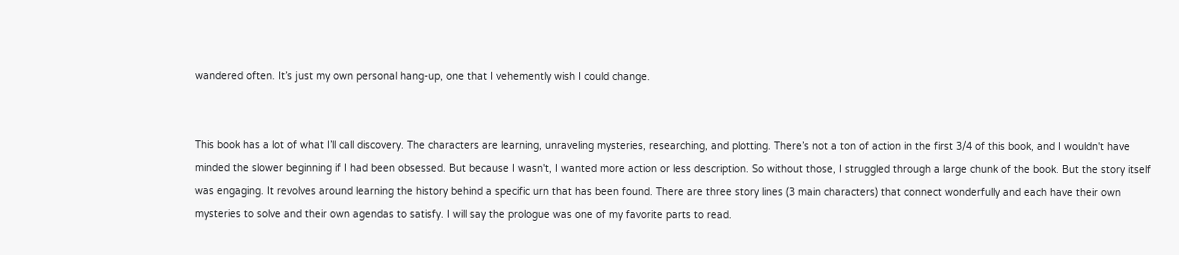wandered often. It’s just my own personal hang-up, one that I vehemently wish I could change.


This book has a lot of what I’ll call discovery. The characters are learning, unraveling mysteries, researching, and plotting. There’s not a ton of action in the first 3/4 of this book, and I wouldn't have minded the slower beginning if I had been obsessed. But because I wasn't, I wanted more action or less description. So without those, I struggled through a large chunk of the book. But the story itself was engaging. It revolves around learning the history behind a specific urn that has been found. There are three story lines (3 main characters) that connect wonderfully and each have their own mysteries to solve and their own agendas to satisfy. I will say the prologue was one of my favorite parts to read.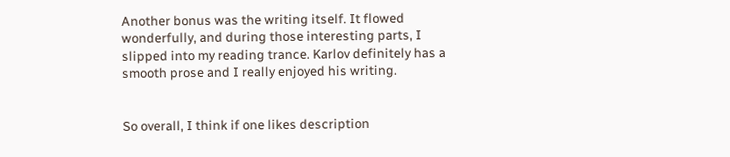Another bonus was the writing itself. It flowed wonderfully, and during those interesting parts, I slipped into my reading trance. Karlov definitely has a smooth prose and I really enjoyed his writing.


So overall, I think if one likes description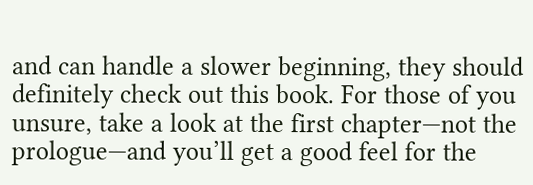and can handle a slower beginning, they should definitely check out this book. For those of you unsure, take a look at the first chapter—not the prologue—and you’ll get a good feel for the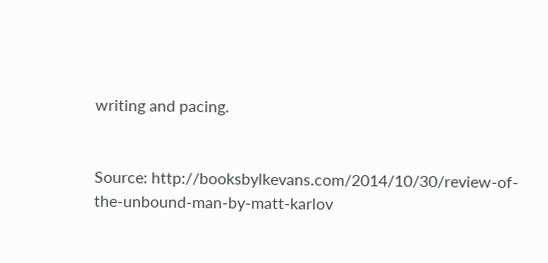writing and pacing.


Source: http://booksbylkevans.com/2014/10/30/review-of-the-unbound-man-by-matt-karlov